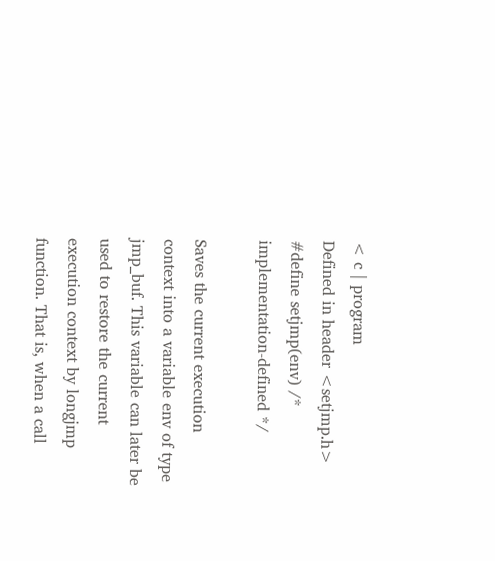< c | program
Defined in header <setjmp.h>
#define setjmp(env) /* implementation-defined */

Saves the current execution context into a variable env of type jmp_buf. This variable can later be used to restore the current execution context by longjmp function. That is, when a call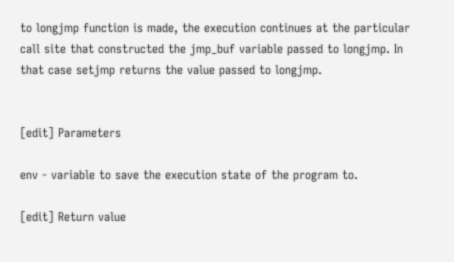to longjmp function is made, the execution continues at the particular call site that constructed the jmp_buf variable passed to longjmp. In that case setjmp returns the value passed to longjmp.


[edit] Parameters

env - variable to save the execution state of the program to.

[edit] Return value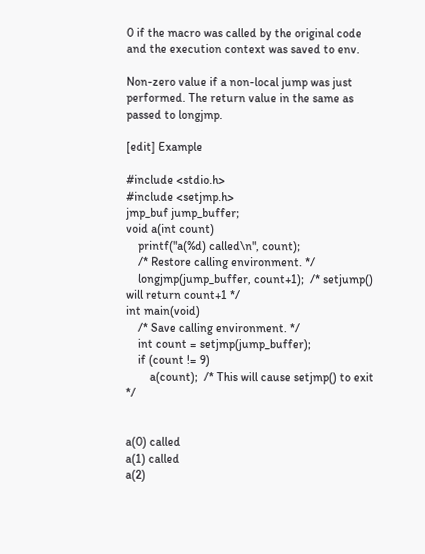0 if the macro was called by the original code and the execution context was saved to env.

Non-zero value if a non-local jump was just performed. The return value in the same as passed to longjmp.

[edit] Example

#include <stdio.h>
#include <setjmp.h>
jmp_buf jump_buffer;
void a(int count)
    printf("a(%d) called\n", count);
    /* Restore calling environment. */
    longjmp(jump_buffer, count+1);  /* setjump() will return count+1 */
int main(void)
    /* Save calling environment. */
    int count = setjmp(jump_buffer);
    if (count != 9)
        a(count);  /* This will cause setjmp() to exit */


a(0) called
a(1) called
a(2)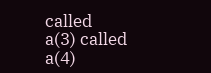called
a(3) called
a(4)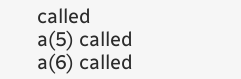called
a(5) called
a(6) called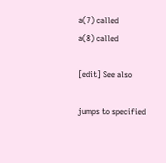a(7) called
a(8) called

[edit] See also

jumps to specified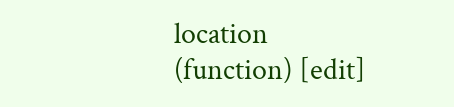location
(function) [edit]